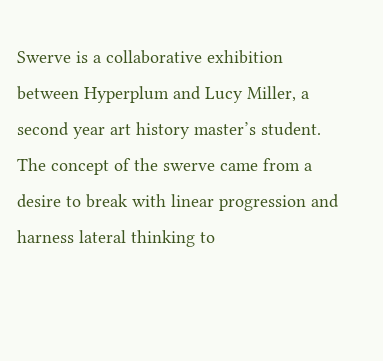Swerve is a collaborative exhibition between Hyperplum and Lucy Miller, a second year art history master’s student. The concept of the swerve came from a desire to break with linear progression and harness lateral thinking to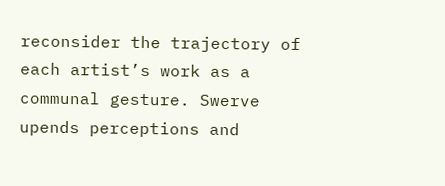reconsider the trajectory of each artist’s work as a communal gesture. Swerve upends perceptions and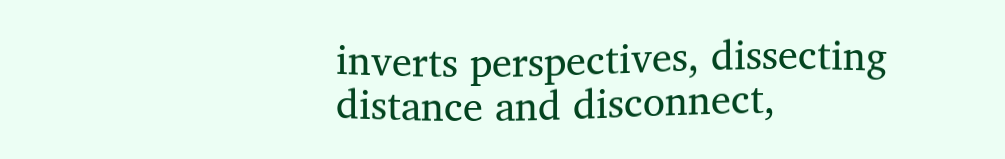inverts perspectives, dissecting distance and disconnect,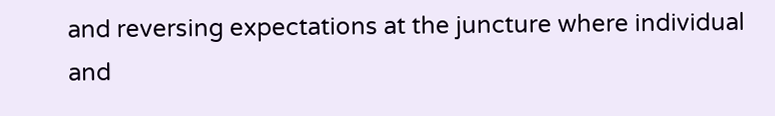and reversing expectations at the juncture where individual and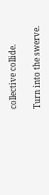collective collide.

Turn into the swerve.